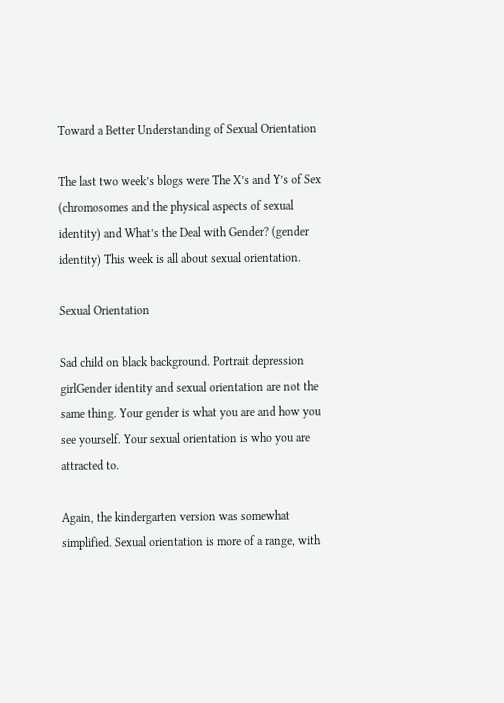Toward a Better Understanding of Sexual Orientation

The last two week’s blogs were The X’s and Y’s of Sex (chromosomes and the physical aspects of sexual identity) and What’s the Deal with Gender? (gender identity) This week is all about sexual orientation.

Sexual Orientation

Sad child on black background. Portrait depression girlGender identity and sexual orientation are not the same thing. Your gender is what you are and how you see yourself. Your sexual orientation is who you are attracted to.

Again, the kindergarten version was somewhat simplified. Sexual orientation is more of a range, with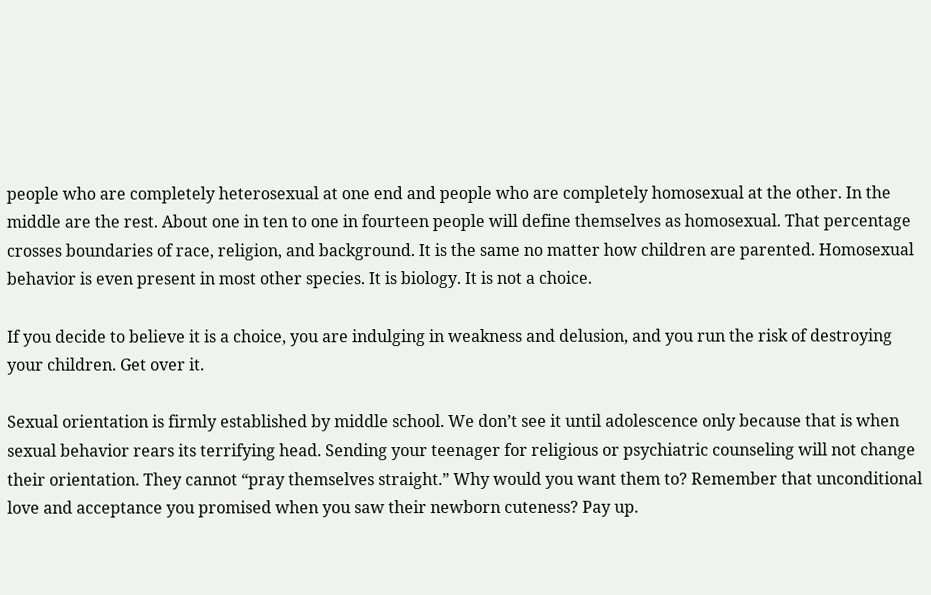people who are completely heterosexual at one end and people who are completely homosexual at the other. In the middle are the rest. About one in ten to one in fourteen people will define themselves as homosexual. That percentage crosses boundaries of race, religion, and background. It is the same no matter how children are parented. Homosexual behavior is even present in most other species. It is biology. It is not a choice.

If you decide to believe it is a choice, you are indulging in weakness and delusion, and you run the risk of destroying your children. Get over it.

Sexual orientation is firmly established by middle school. We don’t see it until adolescence only because that is when sexual behavior rears its terrifying head. Sending your teenager for religious or psychiatric counseling will not change their orientation. They cannot “pray themselves straight.” Why would you want them to? Remember that unconditional love and acceptance you promised when you saw their newborn cuteness? Pay up.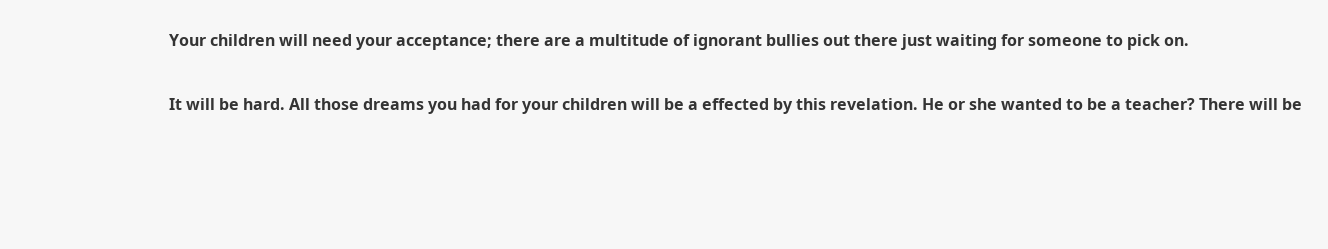Your children will need your acceptance; there are a multitude of ignorant bullies out there just waiting for someone to pick on.

It will be hard. All those dreams you had for your children will be a effected by this revelation. He or she wanted to be a teacher? There will be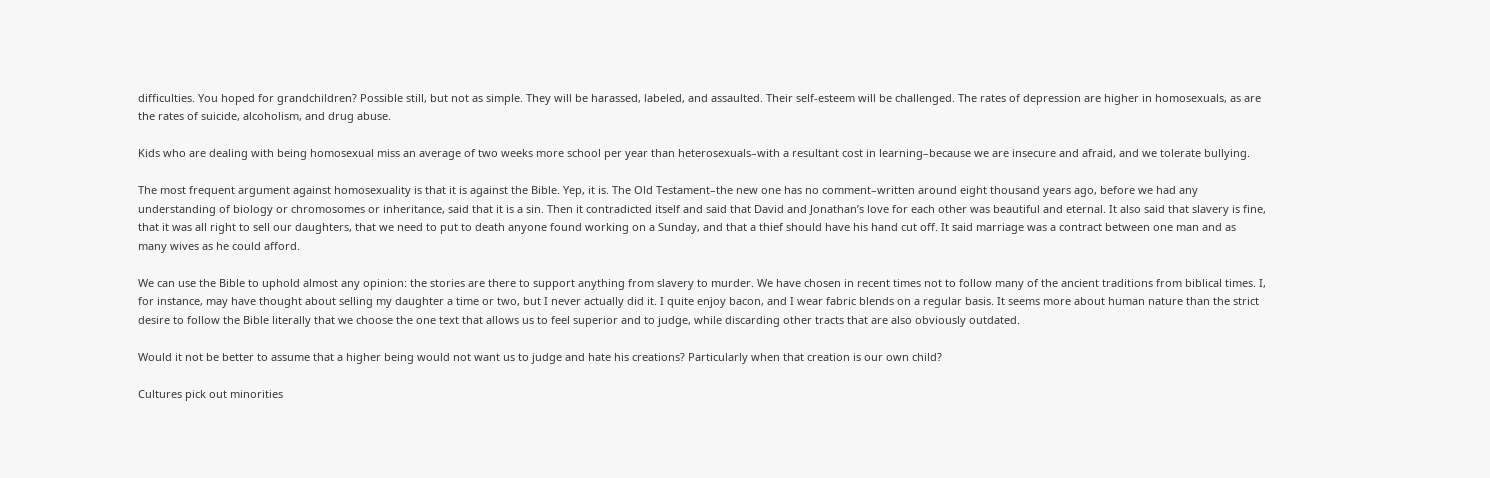difficulties. You hoped for grandchildren? Possible still, but not as simple. They will be harassed, labeled, and assaulted. Their self-esteem will be challenged. The rates of depression are higher in homosexuals, as are the rates of suicide, alcoholism, and drug abuse.

Kids who are dealing with being homosexual miss an average of two weeks more school per year than heterosexuals–with a resultant cost in learning–because we are insecure and afraid, and we tolerate bullying.

The most frequent argument against homosexuality is that it is against the Bible. Yep, it is. The Old Testament–the new one has no comment–written around eight thousand years ago, before we had any understanding of biology or chromosomes or inheritance, said that it is a sin. Then it contradicted itself and said that David and Jonathan’s love for each other was beautiful and eternal. It also said that slavery is fine, that it was all right to sell our daughters, that we need to put to death anyone found working on a Sunday, and that a thief should have his hand cut off. It said marriage was a contract between one man and as many wives as he could afford.

We can use the Bible to uphold almost any opinion: the stories are there to support anything from slavery to murder. We have chosen in recent times not to follow many of the ancient traditions from biblical times. I, for instance, may have thought about selling my daughter a time or two, but I never actually did it. I quite enjoy bacon, and I wear fabric blends on a regular basis. It seems more about human nature than the strict desire to follow the Bible literally that we choose the one text that allows us to feel superior and to judge, while discarding other tracts that are also obviously outdated.

Would it not be better to assume that a higher being would not want us to judge and hate his creations? Particularly when that creation is our own child?

Cultures pick out minorities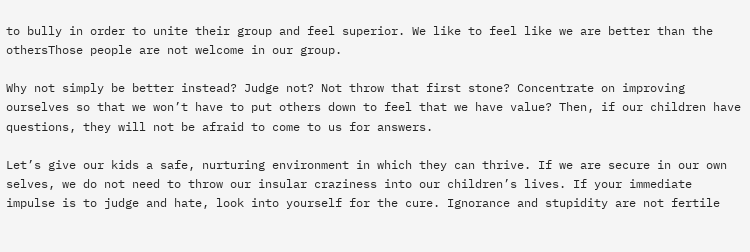to bully in order to unite their group and feel superior. We like to feel like we are better than the othersThose people are not welcome in our group.

Why not simply be better instead? Judge not? Not throw that first stone? Concentrate on improving ourselves so that we won’t have to put others down to feel that we have value? Then, if our children have questions, they will not be afraid to come to us for answers.

Let’s give our kids a safe, nurturing environment in which they can thrive. If we are secure in our own selves, we do not need to throw our insular craziness into our children’s lives. If your immediate impulse is to judge and hate, look into yourself for the cure. Ignorance and stupidity are not fertile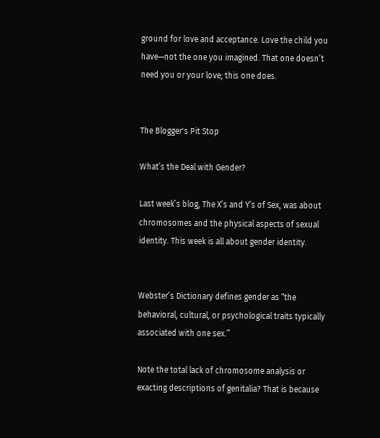ground for love and acceptance. Love the child you have—not the one you imagined. That one doesn’t need you or your love; this one does.


The Blogger's Pit Stop

What’s the Deal with Gender?

Last week’s blog, The X’s and Y’s of Sex, was about chromosomes and the physical aspects of sexual identity. This week is all about gender identity.


Webster’s Dictionary defines gender as “the behavioral, cultural, or psychological traits typically associated with one sex.”

Note the total lack of chromosome analysis or exacting descriptions of genitalia? That is because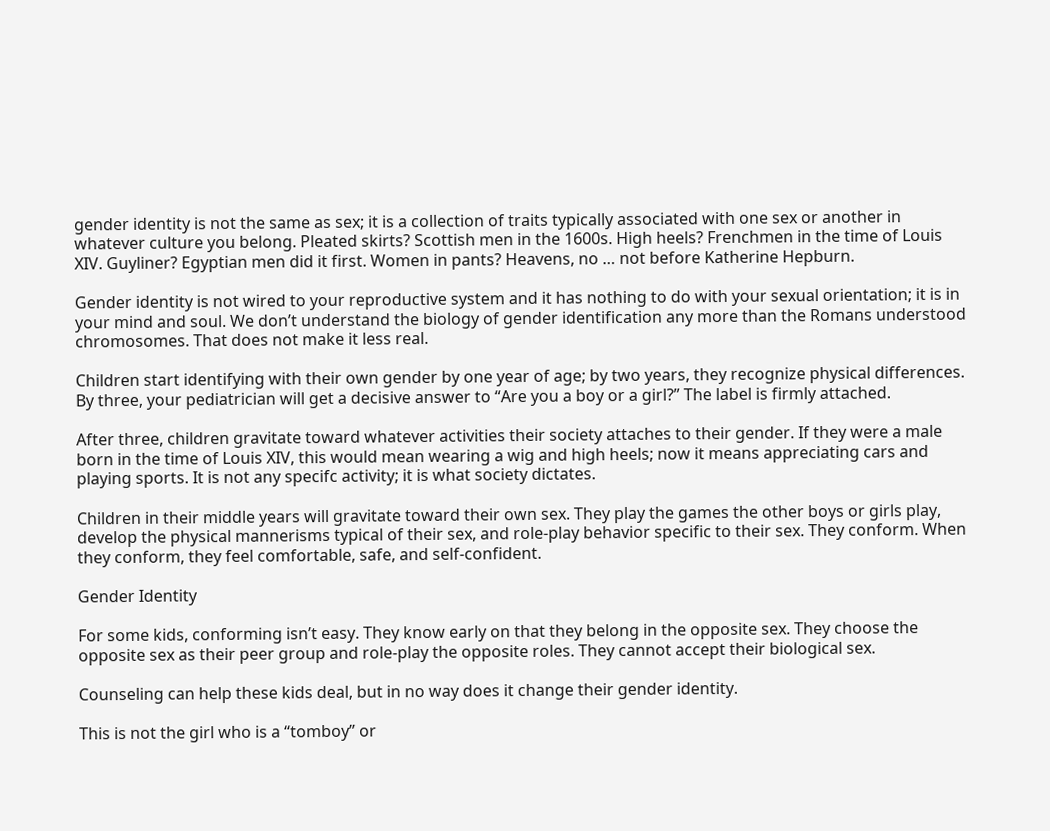gender identity is not the same as sex; it is a collection of traits typically associated with one sex or another in whatever culture you belong. Pleated skirts? Scottish men in the 1600s. High heels? Frenchmen in the time of Louis XIV. Guyliner? Egyptian men did it first. Women in pants? Heavens, no … not before Katherine Hepburn.

Gender identity is not wired to your reproductive system and it has nothing to do with your sexual orientation; it is in your mind and soul. We don’t understand the biology of gender identification any more than the Romans understood chromosomes. That does not make it less real.

Children start identifying with their own gender by one year of age; by two years, they recognize physical differences. By three, your pediatrician will get a decisive answer to “Are you a boy or a girl?” The label is firmly attached.

After three, children gravitate toward whatever activities their society attaches to their gender. If they were a male born in the time of Louis XIV, this would mean wearing a wig and high heels; now it means appreciating cars and playing sports. It is not any specifc activity; it is what society dictates.

Children in their middle years will gravitate toward their own sex. They play the games the other boys or girls play, develop the physical mannerisms typical of their sex, and role-play behavior specific to their sex. They conform. When they conform, they feel comfortable, safe, and self-confident.

Gender Identity

For some kids, conforming isn’t easy. They know early on that they belong in the opposite sex. They choose the opposite sex as their peer group and role-play the opposite roles. They cannot accept their biological sex.

Counseling can help these kids deal, but in no way does it change their gender identity.

This is not the girl who is a “tomboy” or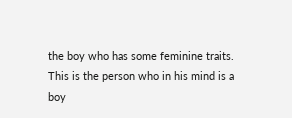the boy who has some feminine traits. This is the person who in his mind is a boy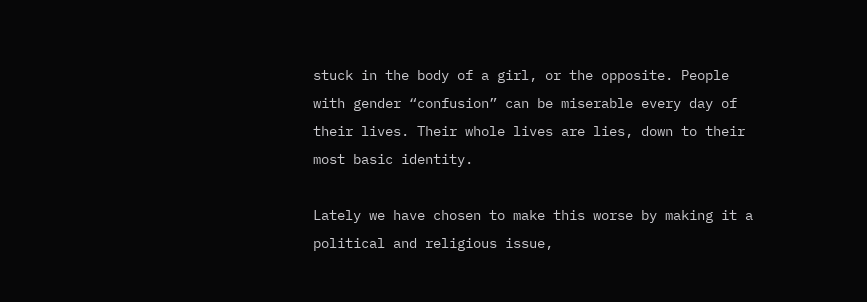stuck in the body of a girl, or the opposite. People with gender “confusion” can be miserable every day of their lives. Their whole lives are lies, down to their most basic identity.

Lately we have chosen to make this worse by making it a political and religious issue,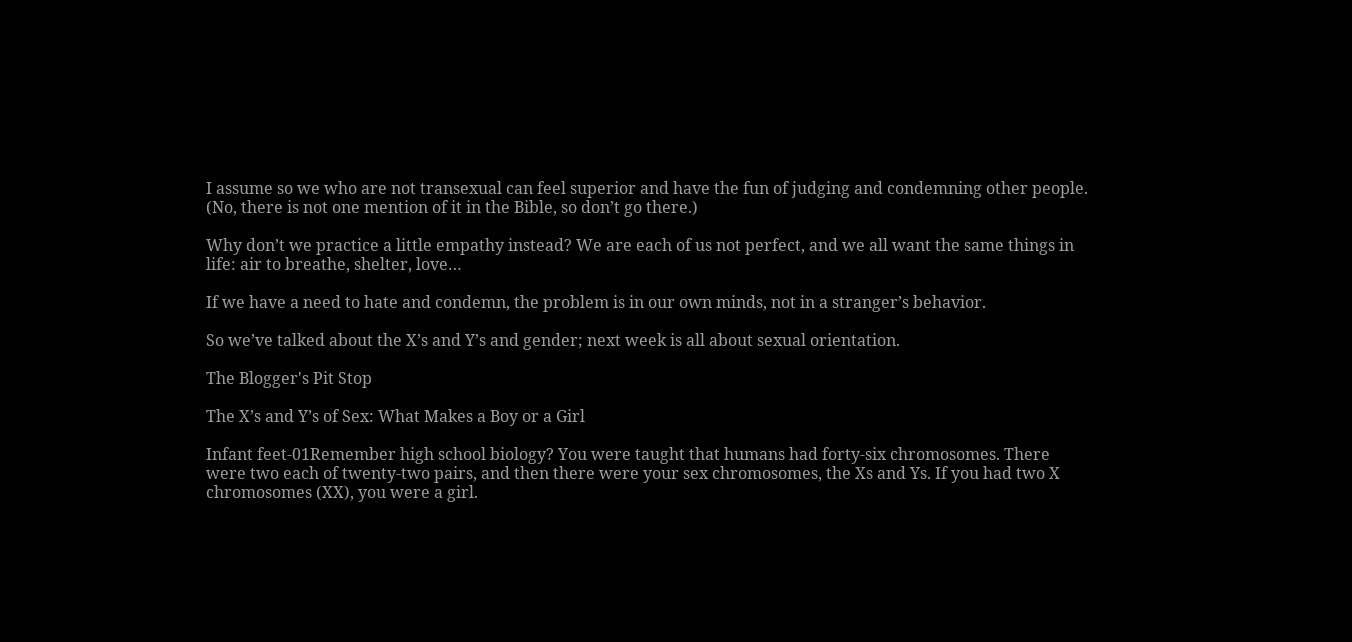I assume so we who are not transexual can feel superior and have the fun of judging and condemning other people. (No, there is not one mention of it in the Bible, so don’t go there.)

Why don’t we practice a little empathy instead? We are each of us not perfect, and we all want the same things in life: air to breathe, shelter, love…

If we have a need to hate and condemn, the problem is in our own minds, not in a stranger’s behavior.

So we’ve talked about the X’s and Y’s and gender; next week is all about sexual orientation.

The Blogger's Pit Stop

The X’s and Y’s of Sex: What Makes a Boy or a Girl

Infant feet-01Remember high school biology? You were taught that humans had forty-six chromosomes. There were two each of twenty-two pairs, and then there were your sex chromosomes, the Xs and Ys. If you had two X chromosomes (XX), you were a girl.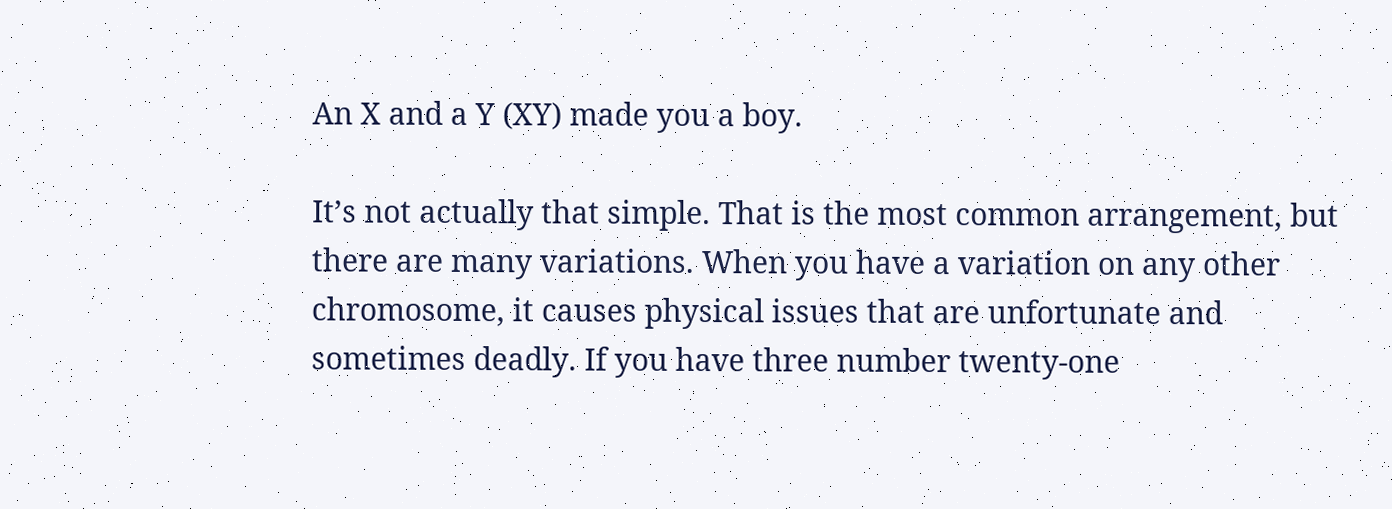An X and a Y (XY) made you a boy.

It’s not actually that simple. That is the most common arrangement, but there are many variations. When you have a variation on any other chromosome, it causes physical issues that are unfortunate and sometimes deadly. If you have three number twenty-one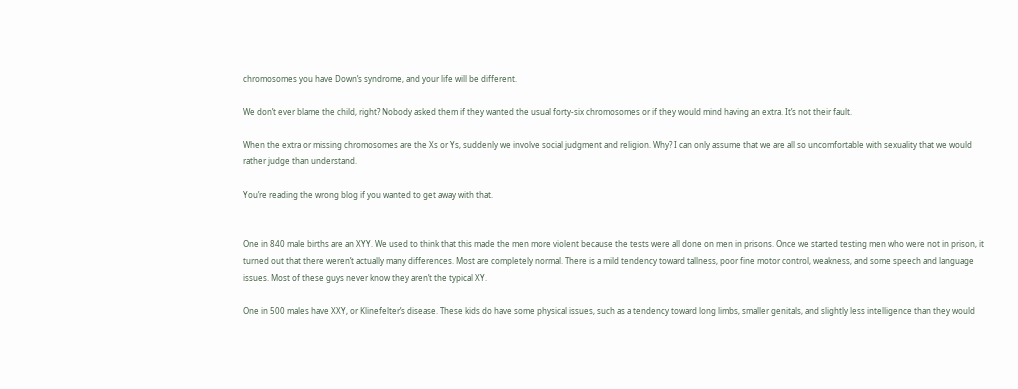chromosomes you have Down’s syndrome, and your life will be different.

We don’t ever blame the child, right? Nobody asked them if they wanted the usual forty-six chromosomes or if they would mind having an extra. It’s not their fault.

When the extra or missing chromosomes are the Xs or Ys, suddenly we involve social judgment and religion. Why? I can only assume that we are all so uncomfortable with sexuality that we would rather judge than understand.

You’re reading the wrong blog if you wanted to get away with that.


One in 840 male births are an XYY. We used to think that this made the men more violent because the tests were all done on men in prisons. Once we started testing men who were not in prison, it turned out that there weren’t actually many differences. Most are completely normal. There is a mild tendency toward tallness, poor fine motor control, weakness, and some speech and language issues. Most of these guys never know they aren’t the typical XY.

One in 500 males have XXY, or Klinefelter’s disease. These kids do have some physical issues, such as a tendency toward long limbs, smaller genitals, and slightly less intelligence than they would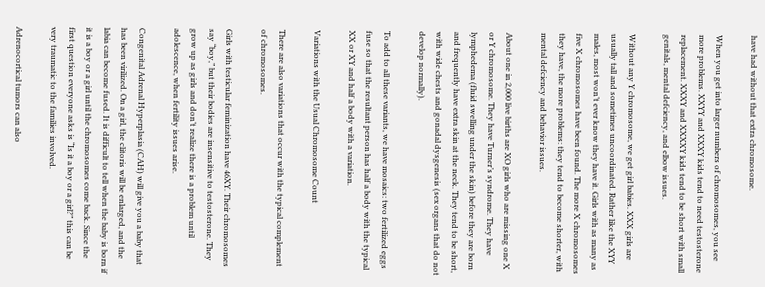have had without that extra chromosome.

When you get into larger numbers of chromosomes, you see more problems. XXYY and XXXY kids tend to need testosterone replacement. XXXY and XXXXY kids tend to be short with small genitals, mental defciency, and elbow issues.

Without any Y chromosome, we get girl babies. XXX girls are usually tall and sometimes uncoordinated. Rather like the XYY males, most won’t ever know they have it. Girls with as many as five X chromosomes have been found. The more X chromosomes they have, the more problems: they tend to become shorter, with mental defciency and behavior issues.

About one in 2,000 live births are XO girls who are missing one X or Y chromosome. They have Turner’s syndrome. They have lymphedema (fluid swelling under the skin) before they are born and frequently have extra skin at the neck. They tend to be short, with wide chests and gonadal dysgenesis (sex organs that do not develop normally).

To add to all these variants, we have mosaics: two fertilized eggs fuse so that the resultant person has half a body with the typical XX or XY and half a body with a variation.

Variations with the Usual Chromosome Count

There are also variations that occur with the typical complement of chromosomes.

Girls with testicular feminization have 46XY. Their chromosomes say “boy,” but their bodies are insensitive to testosterone. They grow up as girls and don’t realize there is a problem until adolescence, when fertility issues arise.

Congenital Adrenal Hyperplasia (CAH) will give you a baby that has been virilized. On a girl, the clitoris will be enlarged, and the labia can become fused. It is difficult to tell when the baby is born if it is a boy or a girl until the chromosomes come back. Since the first question everyone asks is “Is it a boy or a girl?” this can be very traumatic to the families involved.

Adrenocortical tumors can also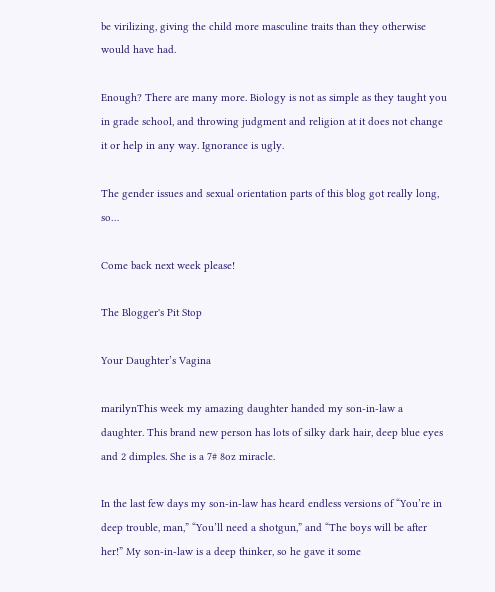be virilizing, giving the child more masculine traits than they otherwise would have had.

Enough? There are many more. Biology is not as simple as they taught you in grade school, and throwing judgment and religion at it does not change it or help in any way. Ignorance is ugly.

The gender issues and sexual orientation parts of this blog got really long, so…

Come back next week please!

The Blogger's Pit Stop

Your Daughter’s Vagina

marilynThis week my amazing daughter handed my son-in-law a daughter. This brand new person has lots of silky dark hair, deep blue eyes and 2 dimples. She is a 7# 8oz miracle.

In the last few days my son-in-law has heard endless versions of “You’re in deep trouble, man,” “You’ll need a shotgun,” and “The boys will be after her!” My son-in-law is a deep thinker, so he gave it some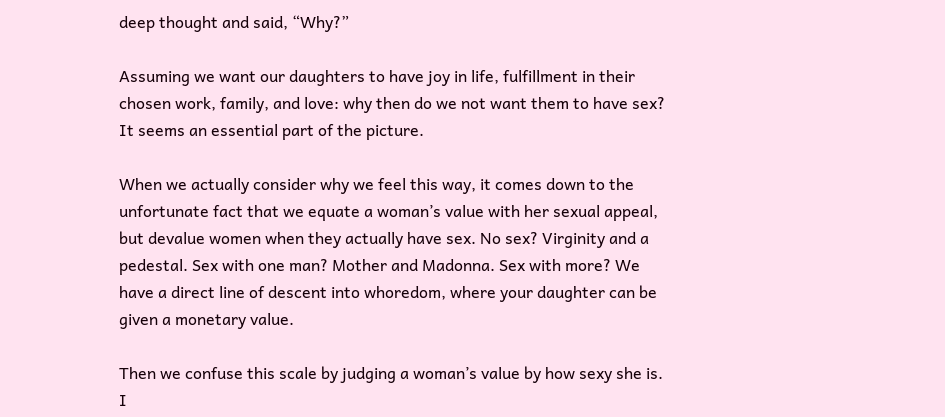deep thought and said, “Why?”

Assuming we want our daughters to have joy in life, fulfillment in their chosen work, family, and love: why then do we not want them to have sex? It seems an essential part of the picture.

When we actually consider why we feel this way, it comes down to the unfortunate fact that we equate a woman’s value with her sexual appeal, but devalue women when they actually have sex. No sex? Virginity and a pedestal. Sex with one man? Mother and Madonna. Sex with more? We have a direct line of descent into whoredom, where your daughter can be given a monetary value.

Then we confuse this scale by judging a woman’s value by how sexy she is. I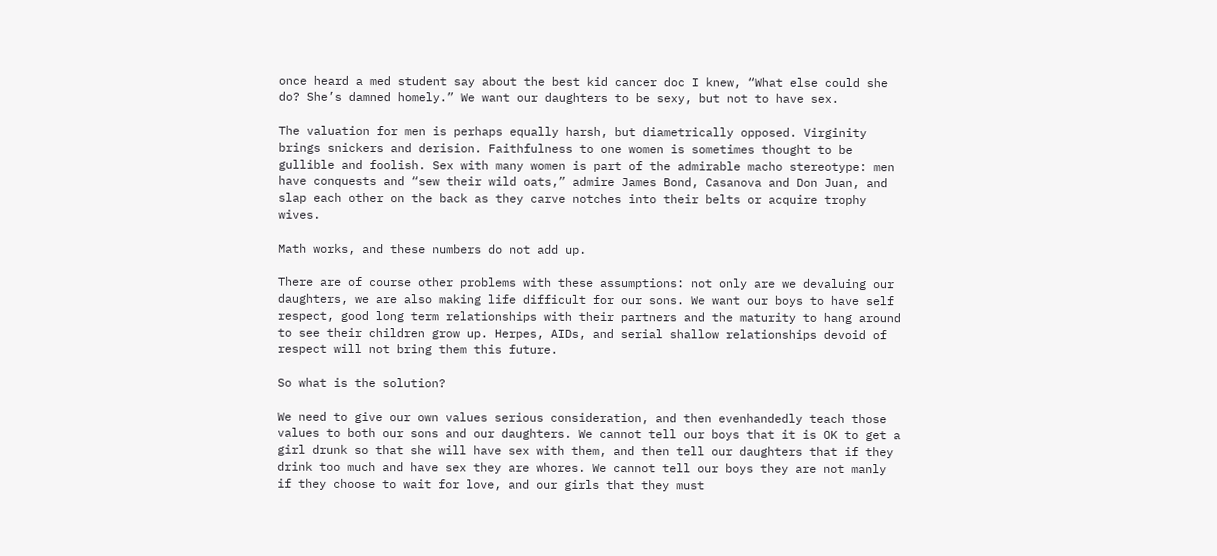once heard a med student say about the best kid cancer doc I knew, “What else could she do? She’s damned homely.” We want our daughters to be sexy, but not to have sex.

The valuation for men is perhaps equally harsh, but diametrically opposed. Virginity brings snickers and derision. Faithfulness to one women is sometimes thought to be gullible and foolish. Sex with many women is part of the admirable macho stereotype: men have conquests and “sew their wild oats,” admire James Bond, Casanova and Don Juan, and slap each other on the back as they carve notches into their belts or acquire trophy wives.

Math works, and these numbers do not add up.

There are of course other problems with these assumptions: not only are we devaluing our daughters, we are also making life difficult for our sons. We want our boys to have self respect, good long term relationships with their partners and the maturity to hang around to see their children grow up. Herpes, AIDs, and serial shallow relationships devoid of respect will not bring them this future.

So what is the solution?

We need to give our own values serious consideration, and then evenhandedly teach those values to both our sons and our daughters. We cannot tell our boys that it is OK to get a girl drunk so that she will have sex with them, and then tell our daughters that if they drink too much and have sex they are whores. We cannot tell our boys they are not manly if they choose to wait for love, and our girls that they must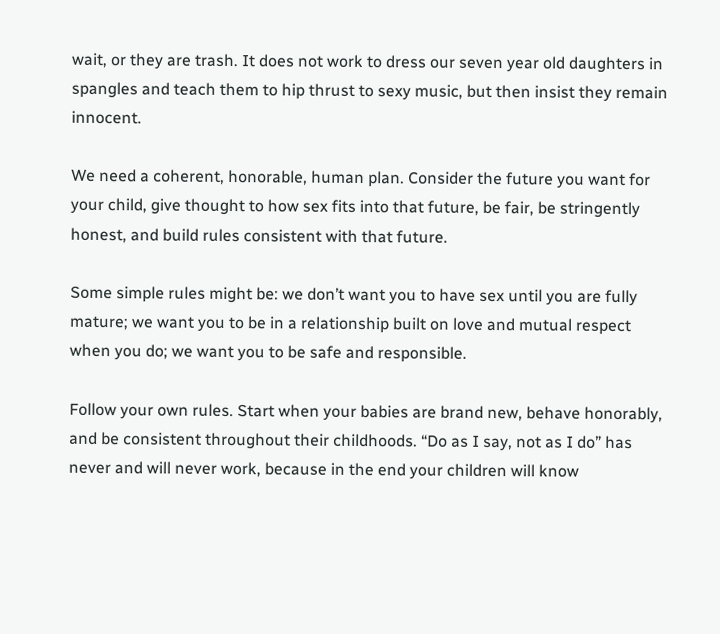wait, or they are trash. It does not work to dress our seven year old daughters in spangles and teach them to hip thrust to sexy music, but then insist they remain innocent.

We need a coherent, honorable, human plan. Consider the future you want for your child, give thought to how sex fits into that future, be fair, be stringently honest, and build rules consistent with that future.

Some simple rules might be: we don’t want you to have sex until you are fully mature; we want you to be in a relationship built on love and mutual respect when you do; we want you to be safe and responsible.

Follow your own rules. Start when your babies are brand new, behave honorably, and be consistent throughout their childhoods. “Do as I say, not as I do” has never and will never work, because in the end your children will know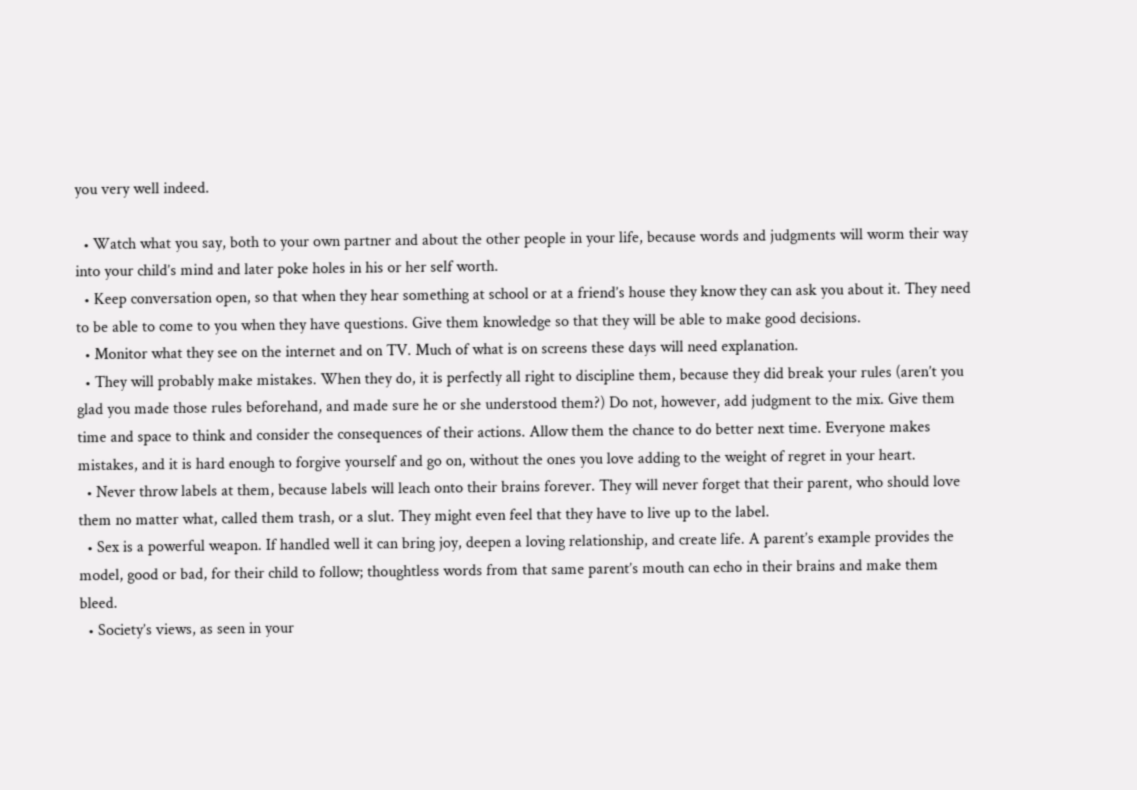you very well indeed.

  • Watch what you say, both to your own partner and about the other people in your life, because words and judgments will worm their way into your child’s mind and later poke holes in his or her self worth.
  • Keep conversation open, so that when they hear something at school or at a friend’s house they know they can ask you about it. They need to be able to come to you when they have questions. Give them knowledge so that they will be able to make good decisions.
  • Monitor what they see on the internet and on TV. Much of what is on screens these days will need explanation.
  • They will probably make mistakes. When they do, it is perfectly all right to discipline them, because they did break your rules (aren’t you glad you made those rules beforehand, and made sure he or she understood them?) Do not, however, add judgment to the mix. Give them time and space to think and consider the consequences of their actions. Allow them the chance to do better next time. Everyone makes mistakes, and it is hard enough to forgive yourself and go on, without the ones you love adding to the weight of regret in your heart.
  • Never throw labels at them, because labels will leach onto their brains forever. They will never forget that their parent, who should love them no matter what, called them trash, or a slut. They might even feel that they have to live up to the label.
  • Sex is a powerful weapon. If handled well it can bring joy, deepen a loving relationship, and create life. A parent’s example provides the model, good or bad, for their child to follow; thoughtless words from that same parent’s mouth can echo in their brains and make them bleed.
  • Society’s views, as seen in your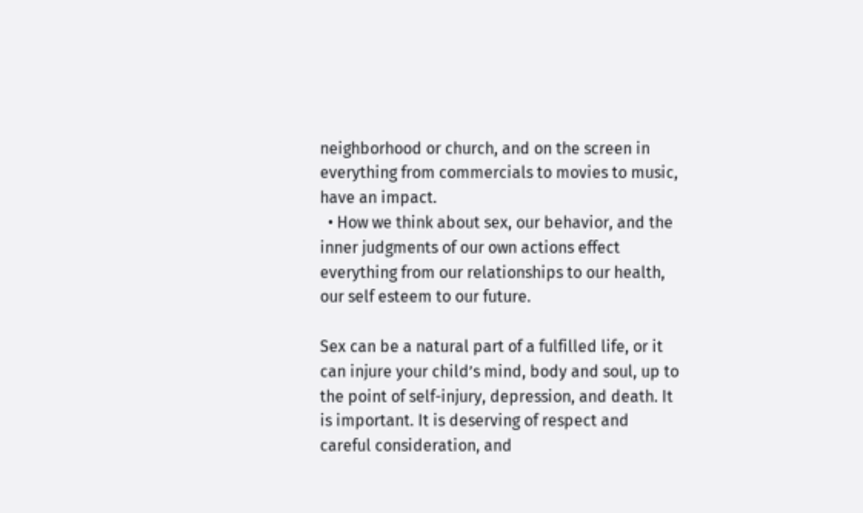neighborhood or church, and on the screen in everything from commercials to movies to music, have an impact.
  • How we think about sex, our behavior, and the inner judgments of our own actions effect everything from our relationships to our health, our self esteem to our future.

Sex can be a natural part of a fulfilled life, or it can injure your child’s mind, body and soul, up to the point of self-injury, depression, and death. It is important. It is deserving of respect and careful consideration, and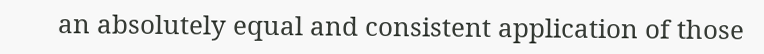an absolutely equal and consistent application of those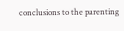conclusions to the parenting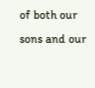of both our sons and our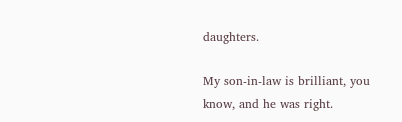daughters.

My son-in-law is brilliant, you know, and he was right.